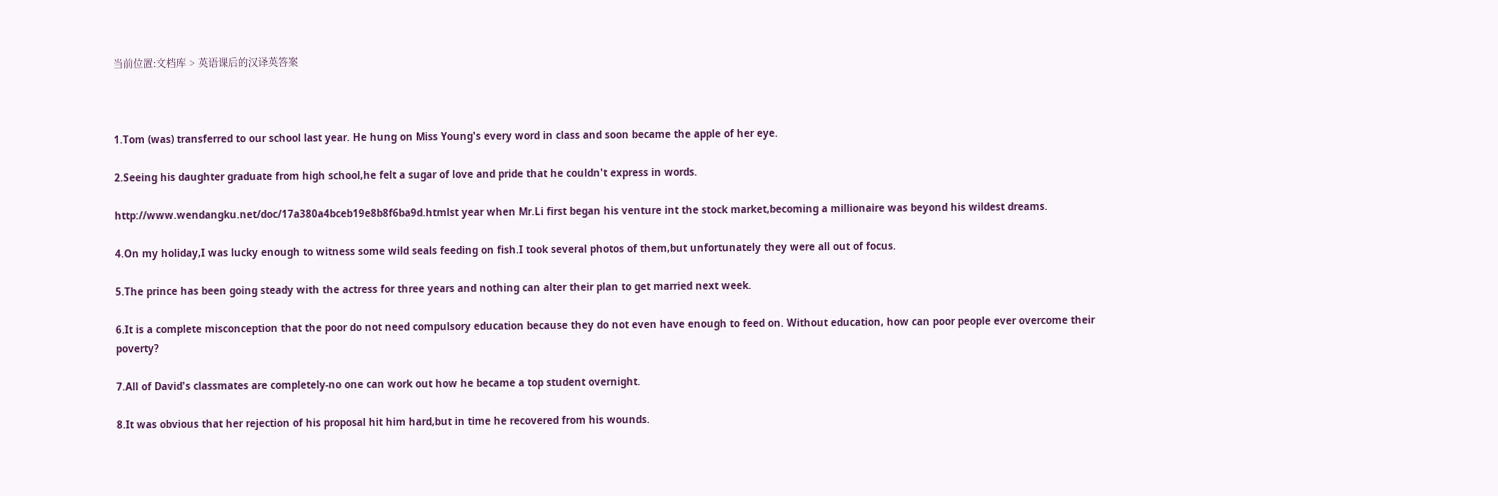当前位置:文档库 > 英语课后的汉译英答案



1.Tom (was) transferred to our school last year. He hung on Miss Young's every word in class and soon became the apple of her eye.

2.Seeing his daughter graduate from high school,he felt a sugar of love and pride that he couldn't express in words.

http://www.wendangku.net/doc/17a380a4bceb19e8b8f6ba9d.htmlst year when Mr.Li first began his venture int the stock market,becoming a millionaire was beyond his wildest dreams.

4.On my holiday,I was lucky enough to witness some wild seals feeding on fish.I took several photos of them,but unfortunately they were all out of focus.

5.The prince has been going steady with the actress for three years and nothing can alter their plan to get married next week.

6.It is a complete misconception that the poor do not need compulsory education because they do not even have enough to feed on. Without education, how can poor people ever overcome their poverty?

7.All of David's classmates are completely-no one can work out how he became a top student overnight.

8.It was obvious that her rejection of his proposal hit him hard,but in time he recovered from his wounds.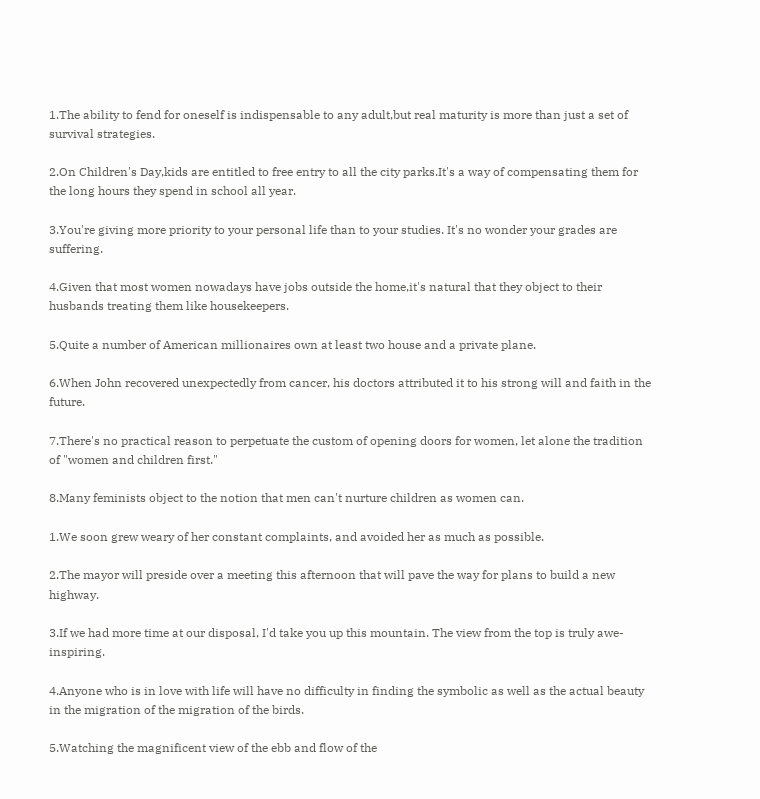1.The ability to fend for oneself is indispensable to any adult,but real maturity is more than just a set of survival strategies.

2.On Children's Day,kids are entitled to free entry to all the city parks.It's a way of compensating them for the long hours they spend in school all year.

3.You're giving more priority to your personal life than to your studies. It's no wonder your grades are suffering.

4.Given that most women nowadays have jobs outside the home,it's natural that they object to their husbands treating them like housekeepers.

5.Quite a number of American millionaires own at least two house and a private plane.

6.When John recovered unexpectedly from cancer, his doctors attributed it to his strong will and faith in the future.

7.There's no practical reason to perpetuate the custom of opening doors for women, let alone the tradition of "women and children first."

8.Many feminists object to the notion that men can't nurture children as women can.

1.We soon grew weary of her constant complaints, and avoided her as much as possible.

2.The mayor will preside over a meeting this afternoon that will pave the way for plans to build a new highway.

3.If we had more time at our disposal, I'd take you up this mountain. The view from the top is truly awe-inspiring.

4.Anyone who is in love with life will have no difficulty in finding the symbolic as well as the actual beauty in the migration of the migration of the birds.

5.Watching the magnificent view of the ebb and flow of the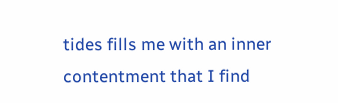tides fills me with an inner contentment that I find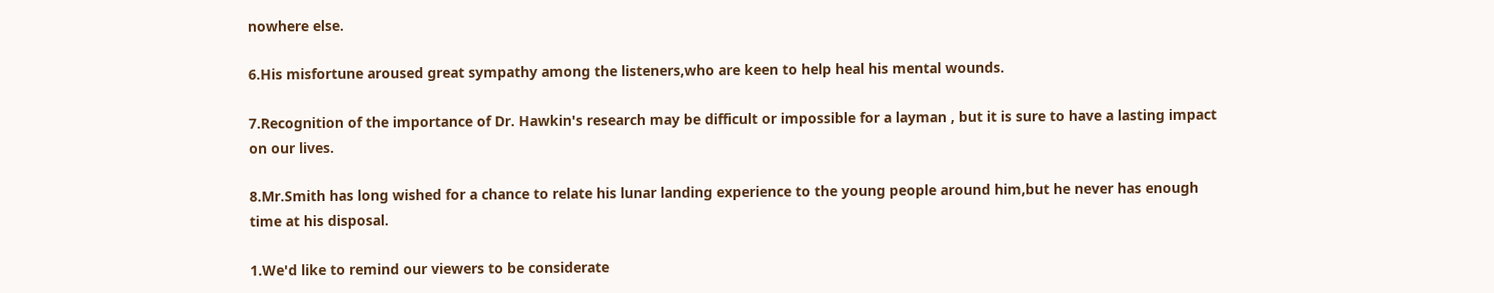nowhere else.

6.His misfortune aroused great sympathy among the listeners,who are keen to help heal his mental wounds.

7.Recognition of the importance of Dr. Hawkin's research may be difficult or impossible for a layman , but it is sure to have a lasting impact on our lives.

8.Mr.Smith has long wished for a chance to relate his lunar landing experience to the young people around him,but he never has enough time at his disposal.

1.We'd like to remind our viewers to be considerate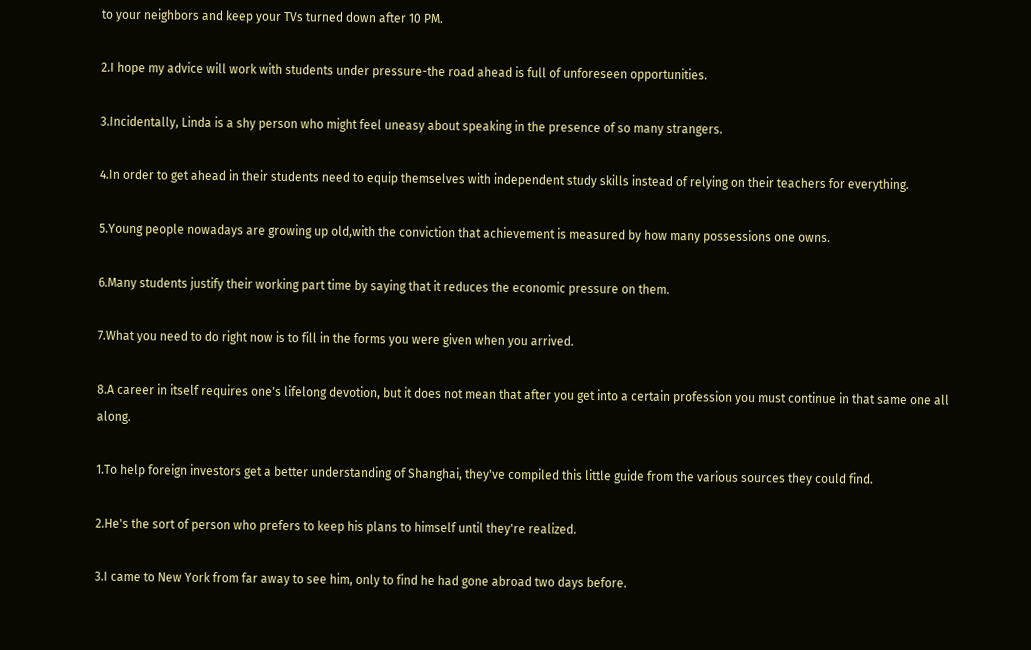to your neighbors and keep your TVs turned down after 10 PM.

2.I hope my advice will work with students under pressure-the road ahead is full of unforeseen opportunities.

3.Incidentally, Linda is a shy person who might feel uneasy about speaking in the presence of so many strangers.

4.In order to get ahead in their students need to equip themselves with independent study skills instead of relying on their teachers for everything.

5.Young people nowadays are growing up old,with the conviction that achievement is measured by how many possessions one owns.

6.Many students justify their working part time by saying that it reduces the economic pressure on them.

7.What you need to do right now is to fill in the forms you were given when you arrived.

8.A career in itself requires one's lifelong devotion, but it does not mean that after you get into a certain profession you must continue in that same one all along.

1.To help foreign investors get a better understanding of Shanghai, they've compiled this little guide from the various sources they could find.

2.He's the sort of person who prefers to keep his plans to himself until they're realized.

3.I came to New York from far away to see him, only to find he had gone abroad two days before.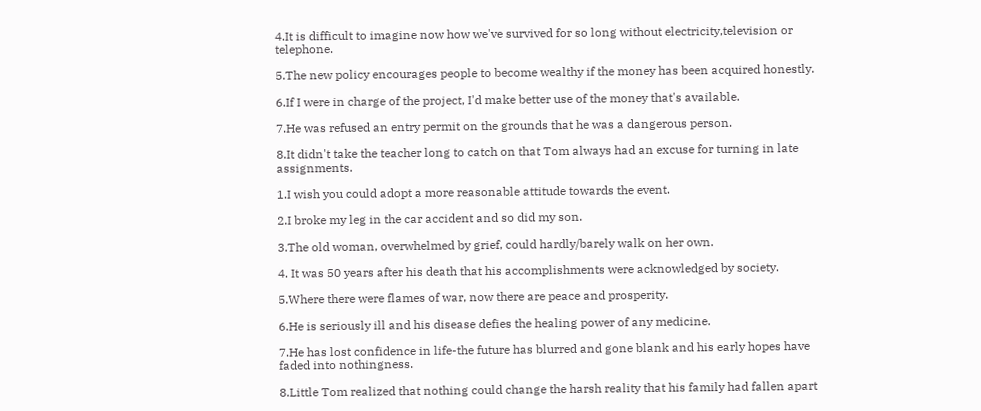4.It is difficult to imagine now how we've survived for so long without electricity,television or telephone.

5.The new policy encourages people to become wealthy if the money has been acquired honestly.

6.If I were in charge of the project, I'd make better use of the money that's available.

7.He was refused an entry permit on the grounds that he was a dangerous person.

8.It didn't take the teacher long to catch on that Tom always had an excuse for turning in late assignments.

1.I wish you could adopt a more reasonable attitude towards the event.

2.I broke my leg in the car accident and so did my son.

3.The old woman, overwhelmed by grief, could hardly/barely walk on her own.

4. It was 50 years after his death that his accomplishments were acknowledged by society.

5.Where there were flames of war, now there are peace and prosperity.

6.He is seriously ill and his disease defies the healing power of any medicine.

7.He has lost confidence in life-the future has blurred and gone blank and his early hopes have faded into nothingness.

8.Little Tom realized that nothing could change the harsh reality that his family had fallen apart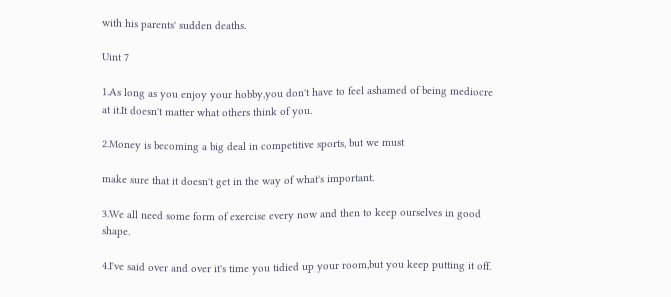with his parents' sudden deaths.

Uint 7

1.As long as you enjoy your hobby,you don't have to feel ashamed of being mediocre at it.It doesn't matter what others think of you.

2.Money is becoming a big deal in competitive sports, but we must

make sure that it doesn't get in the way of what's important.

3.We all need some form of exercise every now and then to keep ourselves in good shape.

4.I've said over and over it's time you tidied up your room,but you keep putting it off.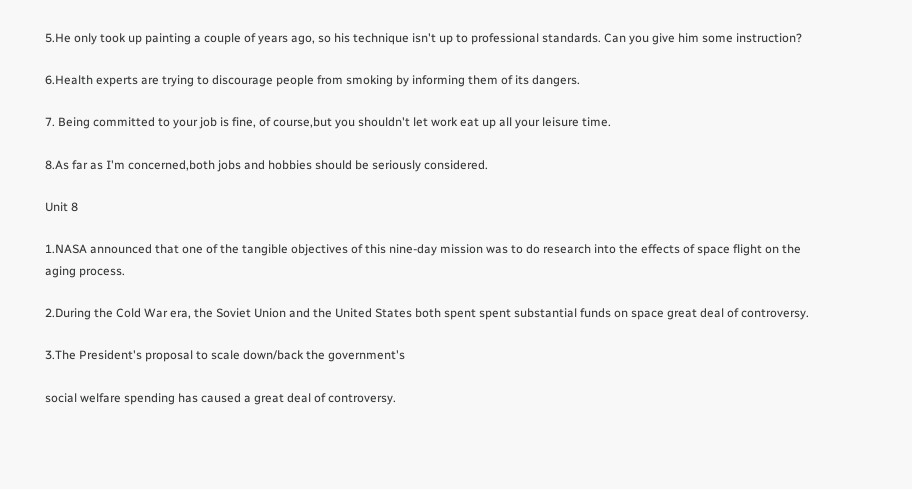5.He only took up painting a couple of years ago, so his technique isn't up to professional standards. Can you give him some instruction?

6.Health experts are trying to discourage people from smoking by informing them of its dangers.

7. Being committed to your job is fine, of course,but you shouldn't let work eat up all your leisure time.

8.As far as I'm concerned,both jobs and hobbies should be seriously considered.

Unit 8

1.NASA announced that one of the tangible objectives of this nine-day mission was to do research into the effects of space flight on the aging process.

2.During the Cold War era, the Soviet Union and the United States both spent spent substantial funds on space great deal of controversy.

3.The President's proposal to scale down/back the government's

social welfare spending has caused a great deal of controversy.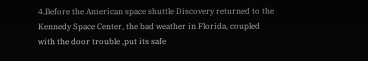4.Before the American space shuttle Discovery returned to the Kennedy Space Center, the bad weather in Florida, coupled with the door trouble ,put its safe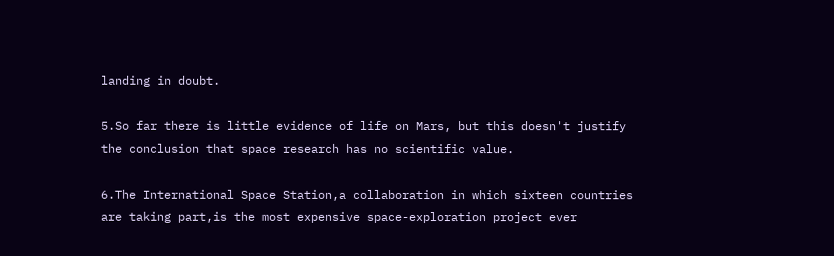landing in doubt.

5.So far there is little evidence of life on Mars, but this doesn't justify the conclusion that space research has no scientific value.

6.The International Space Station,a collaboration in which sixteen countries are taking part,is the most expensive space-exploration project ever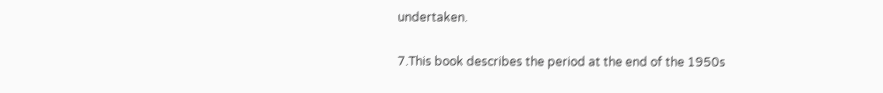undertaken.

7.This book describes the period at the end of the 1950s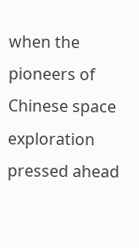when the pioneers of Chinese space exploration pressed ahead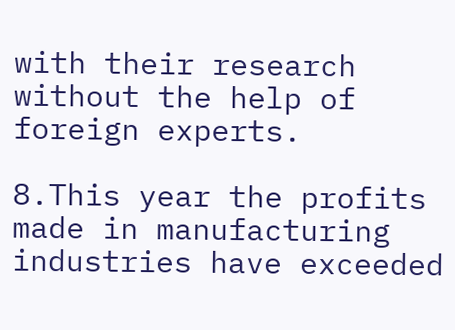with their research without the help of foreign experts.

8.This year the profits made in manufacturing industries have exceeded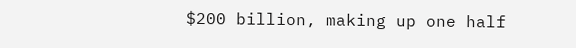$200 billion, making up one half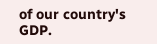of our country's GDP.